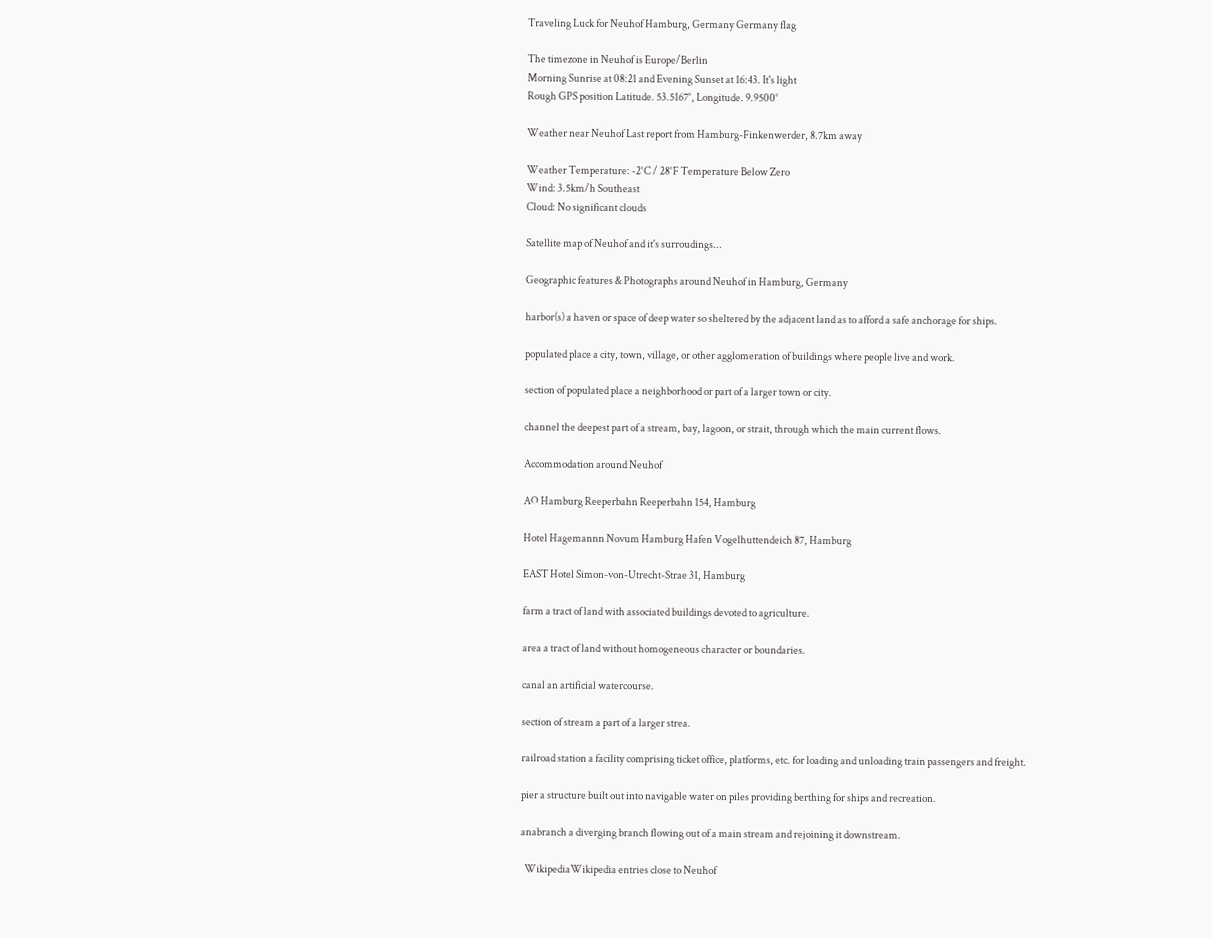Traveling Luck for Neuhof Hamburg, Germany Germany flag

The timezone in Neuhof is Europe/Berlin
Morning Sunrise at 08:21 and Evening Sunset at 16:43. It's light
Rough GPS position Latitude. 53.5167°, Longitude. 9.9500°

Weather near Neuhof Last report from Hamburg-Finkenwerder, 8.7km away

Weather Temperature: -2°C / 28°F Temperature Below Zero
Wind: 3.5km/h Southeast
Cloud: No significant clouds

Satellite map of Neuhof and it's surroudings...

Geographic features & Photographs around Neuhof in Hamburg, Germany

harbor(s) a haven or space of deep water so sheltered by the adjacent land as to afford a safe anchorage for ships.

populated place a city, town, village, or other agglomeration of buildings where people live and work.

section of populated place a neighborhood or part of a larger town or city.

channel the deepest part of a stream, bay, lagoon, or strait, through which the main current flows.

Accommodation around Neuhof

AO Hamburg Reeperbahn Reeperbahn 154, Hamburg

Hotel Hagemannn Novum Hamburg Hafen Vogelhuttendeich 87, Hamburg

EAST Hotel Simon-von-Utrecht-Strae 31, Hamburg

farm a tract of land with associated buildings devoted to agriculture.

area a tract of land without homogeneous character or boundaries.

canal an artificial watercourse.

section of stream a part of a larger strea.

railroad station a facility comprising ticket office, platforms, etc. for loading and unloading train passengers and freight.

pier a structure built out into navigable water on piles providing berthing for ships and recreation.

anabranch a diverging branch flowing out of a main stream and rejoining it downstream.

  WikipediaWikipedia entries close to Neuhof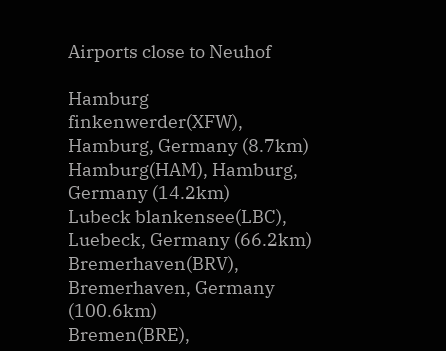Airports close to Neuhof

Hamburg finkenwerder(XFW), Hamburg, Germany (8.7km)
Hamburg(HAM), Hamburg, Germany (14.2km)
Lubeck blankensee(LBC), Luebeck, Germany (66.2km)
Bremerhaven(BRV), Bremerhaven, Germany (100.6km)
Bremen(BRE),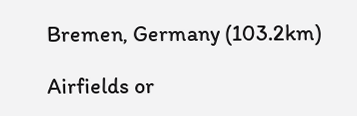Bremen, Germany (103.2km)

Airfields or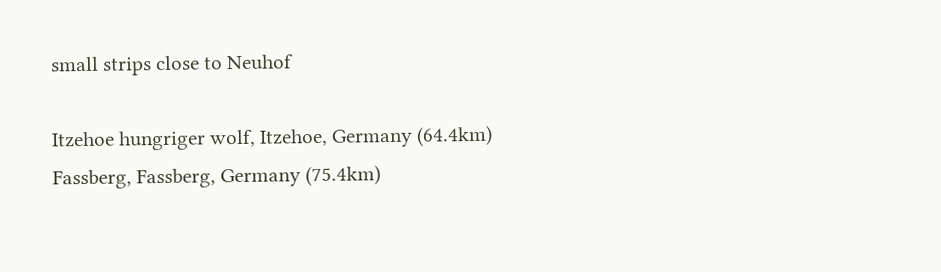small strips close to Neuhof

Itzehoe hungriger wolf, Itzehoe, Germany (64.4km)
Fassberg, Fassberg, Germany (75.4km)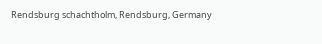Rendsburg schachtholm, Rendsburg, Germany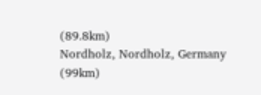(89.8km)
Nordholz, Nordholz, Germany (99km)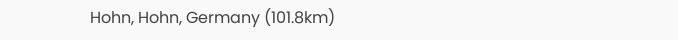Hohn, Hohn, Germany (101.8km)